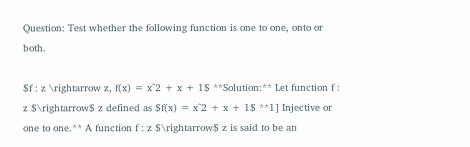Question: Test whether the following function is one to one, onto or both.

$f : z \rightarrow z, f(x) = x^2 + x + 1$ **Solution:** Let function f : z $\rightarrow$ z defined as $f(x) = x^2 + x + 1$ **1] Injective or one to one.** A function f : z $\rightarrow$ z is said to be an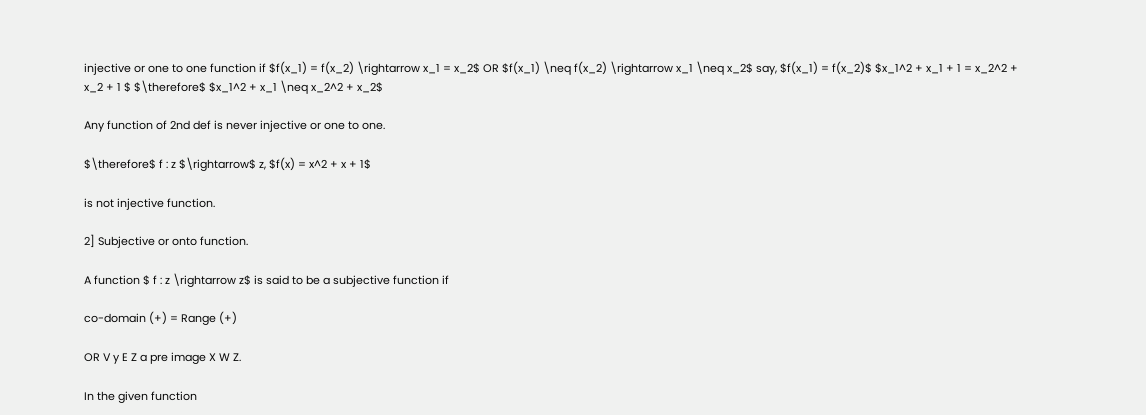injective or one to one function if $f(x_1) = f(x_2) \rightarrow x_1 = x_2$ OR $f(x_1) \neq f(x_2) \rightarrow x_1 \neq x_2$ say, $f(x_1) = f(x_2)$ $x_1^2 + x_1 + 1 = x_2^2 + x_2 + 1 $ $\therefore$ $x_1^2 + x_1 \neq x_2^2 + x_2$

Any function of 2nd def is never injective or one to one.

$\therefore$ f : z $\rightarrow$ z, $f(x) = x^2 + x + 1$

is not injective function.

2] Subjective or onto function.

A function $ f : z \rightarrow z$ is said to be a subjective function if

co-domain (+) = Range (+)

OR V y E Z a pre image X W Z.

In the given function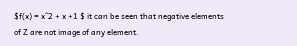$f(x) = x^2 + x +1 $ it can be seen that negative elements of Z are not image of any element.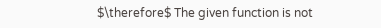$\therefore$ The given function is not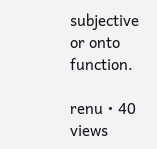subjective or onto function.

renu • 40 views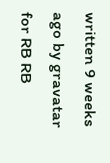written 9 weeks ago by gravatar for RB RB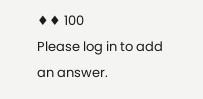♦♦ 100
Please log in to add an answer.